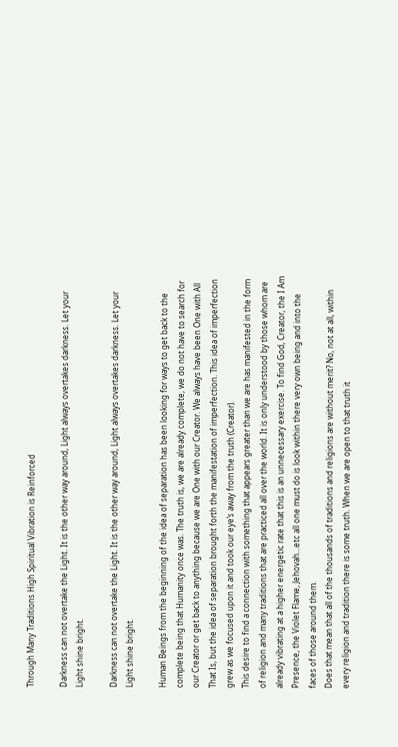Through Many Traditions High Spiritual Vibration is Reinforced

Darkness can not overtake the Light. It is the other way around, Light always overtakes darkness. Let your Light shine bright.

Darkness can not overtake the Light. It is the other way around, Light always overtakes darkness. Let your Light shine bright.

Human Beings from the beginning of the idea of separation has been looking for ways to get back to the complete being that Humanity once was. The truth is, we are already complete, we do not have to search for our Creator or get back to anything because we are One with our Creator. We always have been One with All That Is, but the idea of separation brought forth the manifestation of imperfection. This idea of imperfection grew as we focused upon it and took our eye’s away from the truth (Creator).
This desire to find a connection with something that appears greater than we are has manifested in the form of religion and many traditions that are practiced all over the world. It is only understood by those whom are already vibrating at a higher energetic rate that this is an unnecessary exercise. To find God, Creator, the I Am Presence, the Violet Flame, Jehovah…etc all one must do is look within there very own being and into the faces of those around them.
Does that mean that all of the thousands of traditions and religions are without merit? No, not at all, within every religion and tradition there is some truth. When we are open to that truth it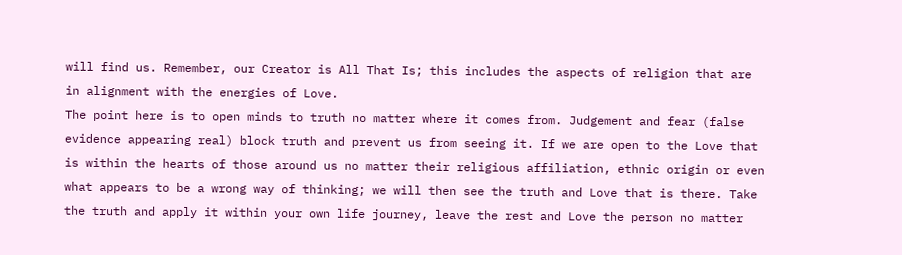will find us. Remember, our Creator is All That Is; this includes the aspects of religion that are in alignment with the energies of Love.
The point here is to open minds to truth no matter where it comes from. Judgement and fear (false evidence appearing real) block truth and prevent us from seeing it. If we are open to the Love that is within the hearts of those around us no matter their religious affiliation, ethnic origin or even what appears to be a wrong way of thinking; we will then see the truth and Love that is there. Take the truth and apply it within your own life journey, leave the rest and Love the person no matter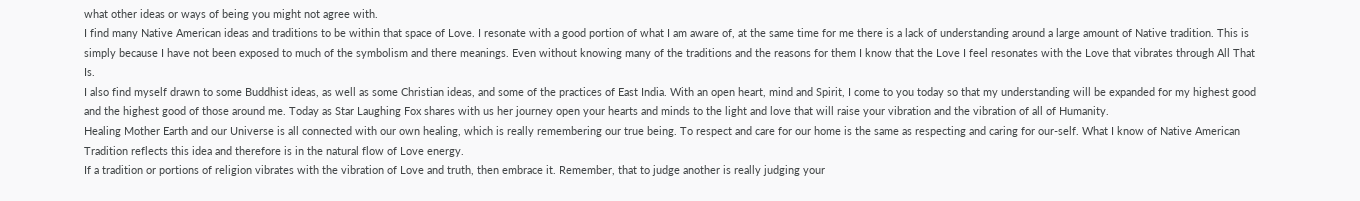what other ideas or ways of being you might not agree with.
I find many Native American ideas and traditions to be within that space of Love. I resonate with a good portion of what I am aware of, at the same time for me there is a lack of understanding around a large amount of Native tradition. This is simply because I have not been exposed to much of the symbolism and there meanings. Even without knowing many of the traditions and the reasons for them I know that the Love I feel resonates with the Love that vibrates through All That Is.
I also find myself drawn to some Buddhist ideas, as well as some Christian ideas, and some of the practices of East India. With an open heart, mind and Spirit, I come to you today so that my understanding will be expanded for my highest good and the highest good of those around me. Today as Star Laughing Fox shares with us her journey open your hearts and minds to the light and love that will raise your vibration and the vibration of all of Humanity.
Healing Mother Earth and our Universe is all connected with our own healing, which is really remembering our true being. To respect and care for our home is the same as respecting and caring for our-self. What I know of Native American Tradition reflects this idea and therefore is in the natural flow of Love energy.
If a tradition or portions of religion vibrates with the vibration of Love and truth, then embrace it. Remember, that to judge another is really judging your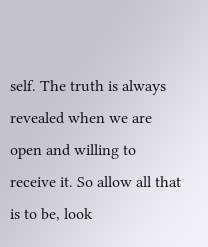self. The truth is always revealed when we are open and willing to receive it. So allow all that is to be, look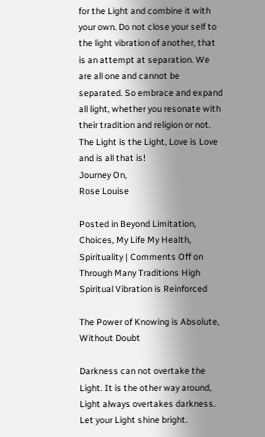for the Light and combine it with your own. Do not close your self to the light vibration of another, that is an attempt at separation. We are all one and cannot be separated. So embrace and expand all light, whether you resonate with their tradition and religion or not. The Light is the Light, Love is Love and is all that is!
Journey On,
Rose Louise

Posted in Beyond Limitation, Choices, My Life My Health, Spirituality | Comments Off on Through Many Traditions High Spiritual Vibration is Reinforced

The Power of Knowing is Absolute, Without Doubt

Darkness can not overtake the Light. It is the other way around, Light always overtakes darkness. Let your Light shine bright.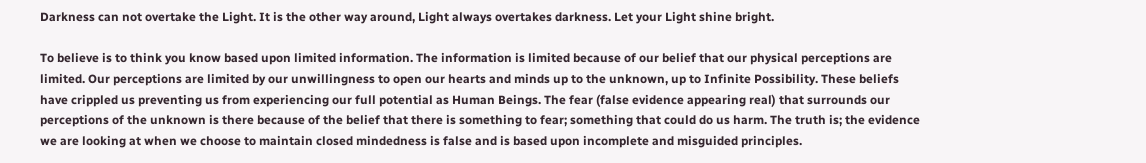Darkness can not overtake the Light. It is the other way around, Light always overtakes darkness. Let your Light shine bright.

To believe is to think you know based upon limited information. The information is limited because of our belief that our physical perceptions are limited. Our perceptions are limited by our unwillingness to open our hearts and minds up to the unknown, up to Infinite Possibility. These beliefs have crippled us preventing us from experiencing our full potential as Human Beings. The fear (false evidence appearing real) that surrounds our perceptions of the unknown is there because of the belief that there is something to fear; something that could do us harm. The truth is; the evidence we are looking at when we choose to maintain closed mindedness is false and is based upon incomplete and misguided principles.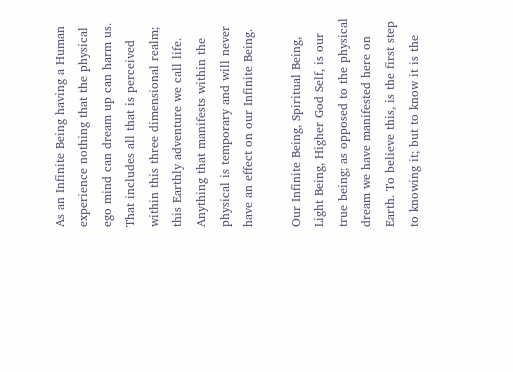As an Infinite Being having a Human experience nothing that the physical ego mind can dream up can harm us. That includes all that is perceived within this three dimensional realm; this Earthly adventure we call life. Anything that manifests within the physical is temporary and will never have an effect on our Infinite Being.

Our Infinite Being, Spiritual Being, Light Being, Higher God Self, is our true being; as opposed to the physical dream we have manifested here on Earth. To believe this, is the first step to knowing it; but to know it is the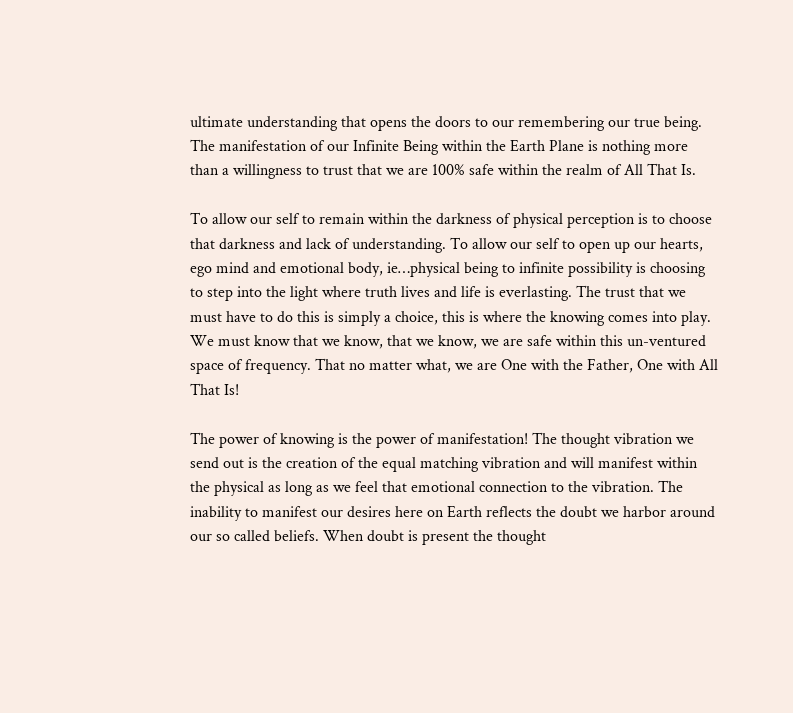ultimate understanding that opens the doors to our remembering our true being. The manifestation of our Infinite Being within the Earth Plane is nothing more than a willingness to trust that we are 100% safe within the realm of All That Is.

To allow our self to remain within the darkness of physical perception is to choose that darkness and lack of understanding. To allow our self to open up our hearts, ego mind and emotional body, ie…physical being to infinite possibility is choosing to step into the light where truth lives and life is everlasting. The trust that we must have to do this is simply a choice, this is where the knowing comes into play. We must know that we know, that we know, we are safe within this un-ventured space of frequency. That no matter what, we are One with the Father, One with All That Is!

The power of knowing is the power of manifestation! The thought vibration we send out is the creation of the equal matching vibration and will manifest within the physical as long as we feel that emotional connection to the vibration. The inability to manifest our desires here on Earth reflects the doubt we harbor around our so called beliefs. When doubt is present the thought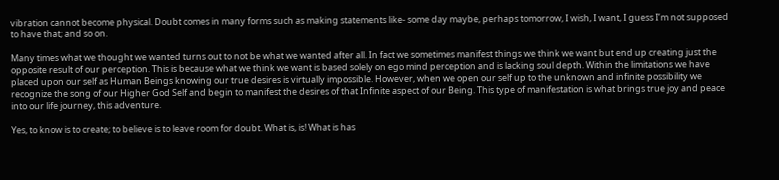vibration cannot become physical. Doubt comes in many forms such as making statements like- some day maybe, perhaps tomorrow, I wish, I want, I guess I’m not supposed to have that; and so on.

Many times what we thought we wanted turns out to not be what we wanted after all. In fact we sometimes manifest things we think we want but end up creating just the opposite result of our perception. This is because what we think we want is based solely on ego mind perception and is lacking soul depth. Within the limitations we have placed upon our self as Human Beings knowing our true desires is virtually impossible. However, when we open our self up to the unknown and infinite possibility we recognize the song of our Higher God Self and begin to manifest the desires of that Infinite aspect of our Being. This type of manifestation is what brings true joy and peace into our life journey, this adventure.

Yes, to know is to create; to believe is to leave room for doubt. What is, is! What is has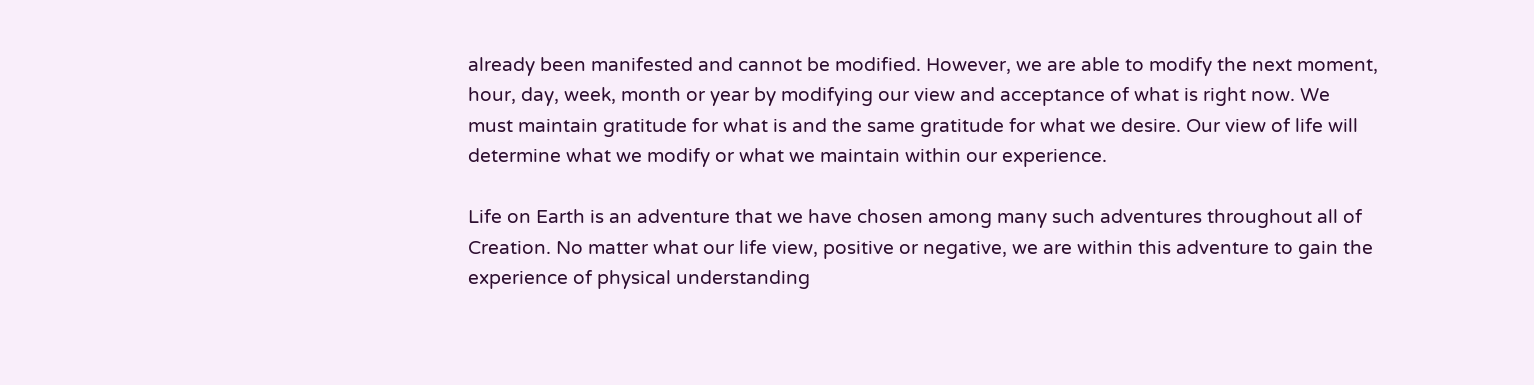already been manifested and cannot be modified. However, we are able to modify the next moment, hour, day, week, month or year by modifying our view and acceptance of what is right now. We must maintain gratitude for what is and the same gratitude for what we desire. Our view of life will determine what we modify or what we maintain within our experience.

Life on Earth is an adventure that we have chosen among many such adventures throughout all of Creation. No matter what our life view, positive or negative, we are within this adventure to gain the experience of physical understanding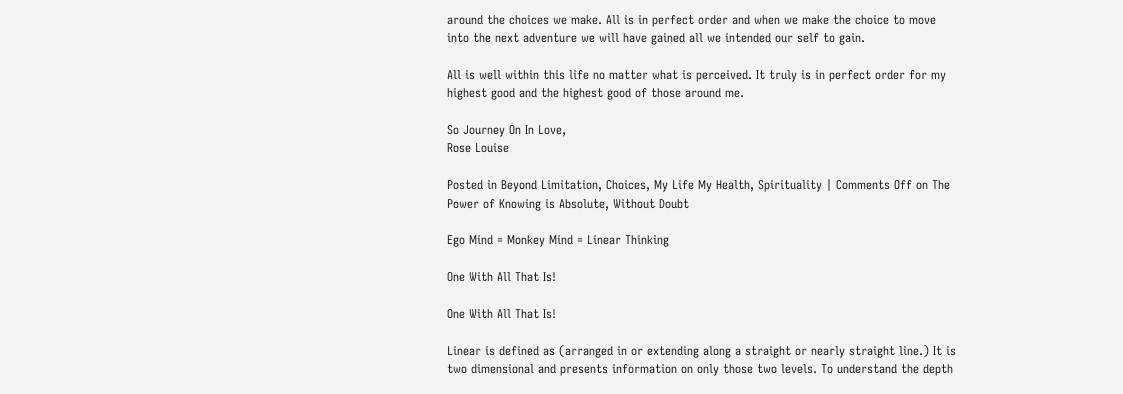around the choices we make. All is in perfect order and when we make the choice to move into the next adventure we will have gained all we intended our self to gain.

All is well within this life no matter what is perceived. It truly is in perfect order for my highest good and the highest good of those around me.

So Journey On In Love,
Rose Louise

Posted in Beyond Limitation, Choices, My Life My Health, Spirituality | Comments Off on The Power of Knowing is Absolute, Without Doubt

Ego Mind = Monkey Mind = Linear Thinking

One With All That Is!

One With All That Is!

Linear is defined as (arranged in or extending along a straight or nearly straight line.) It is two dimensional and presents information on only those two levels. To understand the depth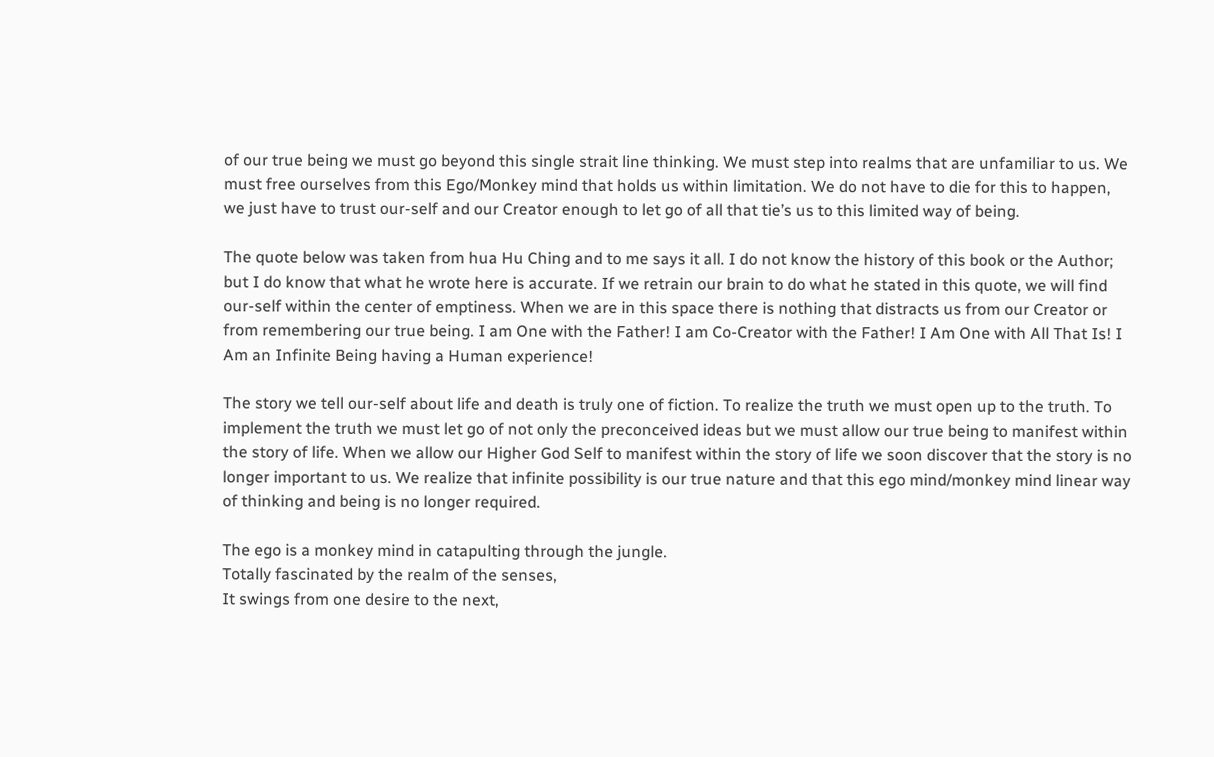of our true being we must go beyond this single strait line thinking. We must step into realms that are unfamiliar to us. We must free ourselves from this Ego/Monkey mind that holds us within limitation. We do not have to die for this to happen, we just have to trust our-self and our Creator enough to let go of all that tie’s us to this limited way of being.

The quote below was taken from hua Hu Ching and to me says it all. I do not know the history of this book or the Author; but I do know that what he wrote here is accurate. If we retrain our brain to do what he stated in this quote, we will find our-self within the center of emptiness. When we are in this space there is nothing that distracts us from our Creator or from remembering our true being. I am One with the Father! I am Co-Creator with the Father! I Am One with All That Is! I Am an Infinite Being having a Human experience!

The story we tell our-self about life and death is truly one of fiction. To realize the truth we must open up to the truth. To implement the truth we must let go of not only the preconceived ideas but we must allow our true being to manifest within the story of life. When we allow our Higher God Self to manifest within the story of life we soon discover that the story is no longer important to us. We realize that infinite possibility is our true nature and that this ego mind/monkey mind linear way of thinking and being is no longer required.

The ego is a monkey mind in catapulting through the jungle.
Totally fascinated by the realm of the senses,
It swings from one desire to the next,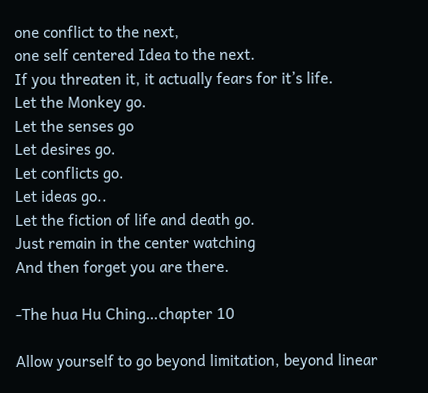one conflict to the next,
one self centered Idea to the next.
If you threaten it, it actually fears for it’s life.
Let the Monkey go.
Let the senses go
Let desires go.
Let conflicts go.
Let ideas go..
Let the fiction of life and death go.
Just remain in the center watching
And then forget you are there.

-The hua Hu Ching…chapter 10

Allow yourself to go beyond limitation, beyond linear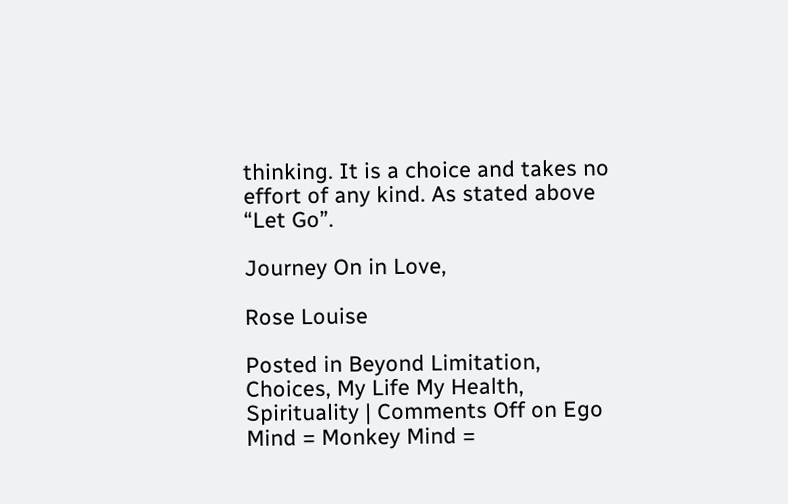thinking. It is a choice and takes no effort of any kind. As stated above “Let Go”.

Journey On in Love,

Rose Louise

Posted in Beyond Limitation, Choices, My Life My Health, Spirituality | Comments Off on Ego Mind = Monkey Mind =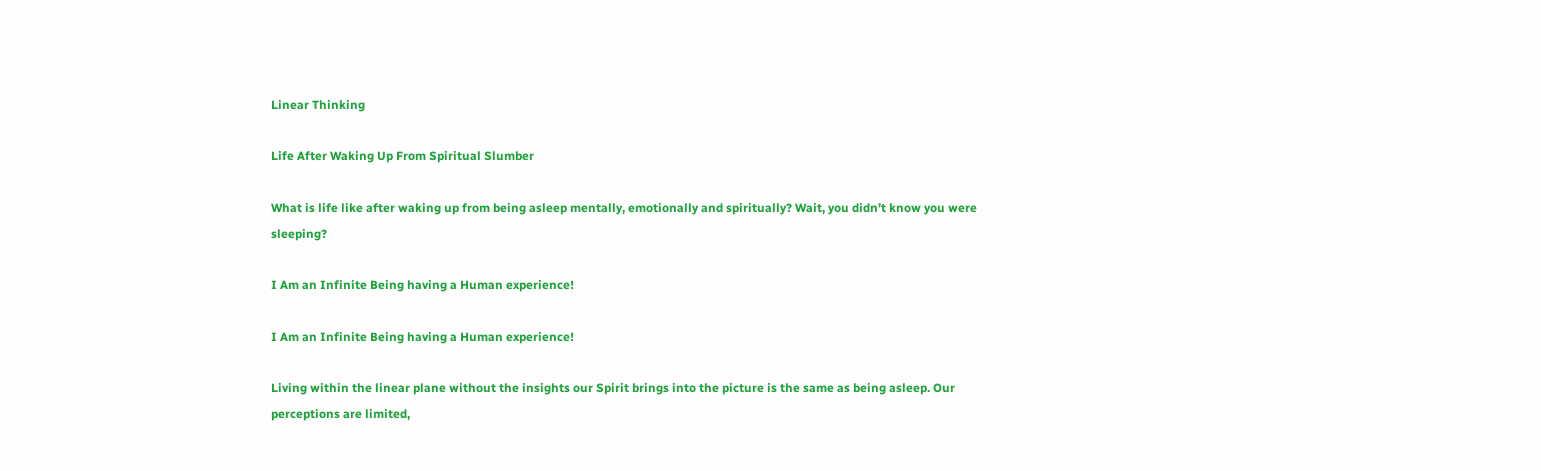Linear Thinking

Life After Waking Up From Spiritual Slumber

What is life like after waking up from being asleep mentally, emotionally and spiritually? Wait, you didn’t know you were sleeping?

I Am an Infinite Being having a Human experience!

I Am an Infinite Being having a Human experience!

Living within the linear plane without the insights our Spirit brings into the picture is the same as being asleep. Our perceptions are limited,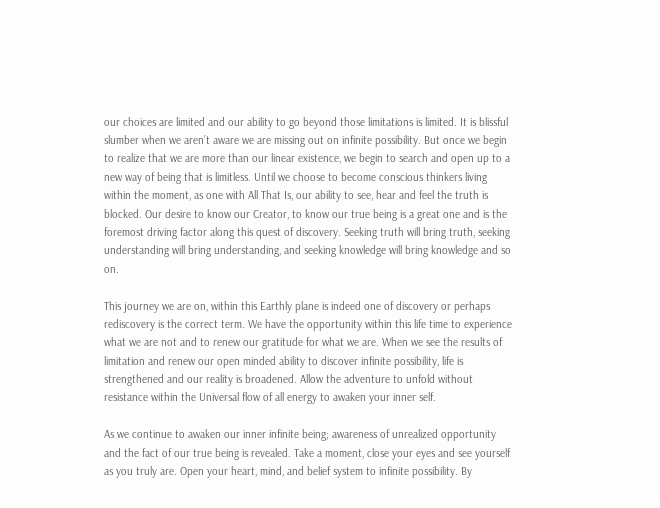our choices are limited and our ability to go beyond those limitations is limited. It is blissful slumber when we aren’t aware we are missing out on infinite possibility. But once we begin to realize that we are more than our linear existence, we begin to search and open up to a new way of being that is limitless. Until we choose to become conscious thinkers living within the moment, as one with All That Is, our ability to see, hear and feel the truth is blocked. Our desire to know our Creator, to know our true being is a great one and is the foremost driving factor along this quest of discovery. Seeking truth will bring truth, seeking understanding will bring understanding, and seeking knowledge will bring knowledge and so on.

This journey we are on, within this Earthly plane is indeed one of discovery or perhaps rediscovery is the correct term. We have the opportunity within this life time to experience what we are not and to renew our gratitude for what we are. When we see the results of limitation and renew our open minded ability to discover infinite possibility, life is strengthened and our reality is broadened. Allow the adventure to unfold without resistance within the Universal flow of all energy to awaken your inner self.

As we continue to awaken our inner infinite being; awareness of unrealized opportunity and the fact of our true being is revealed. Take a moment, close your eyes and see yourself as you truly are. Open your heart, mind, and belief system to infinite possibility. By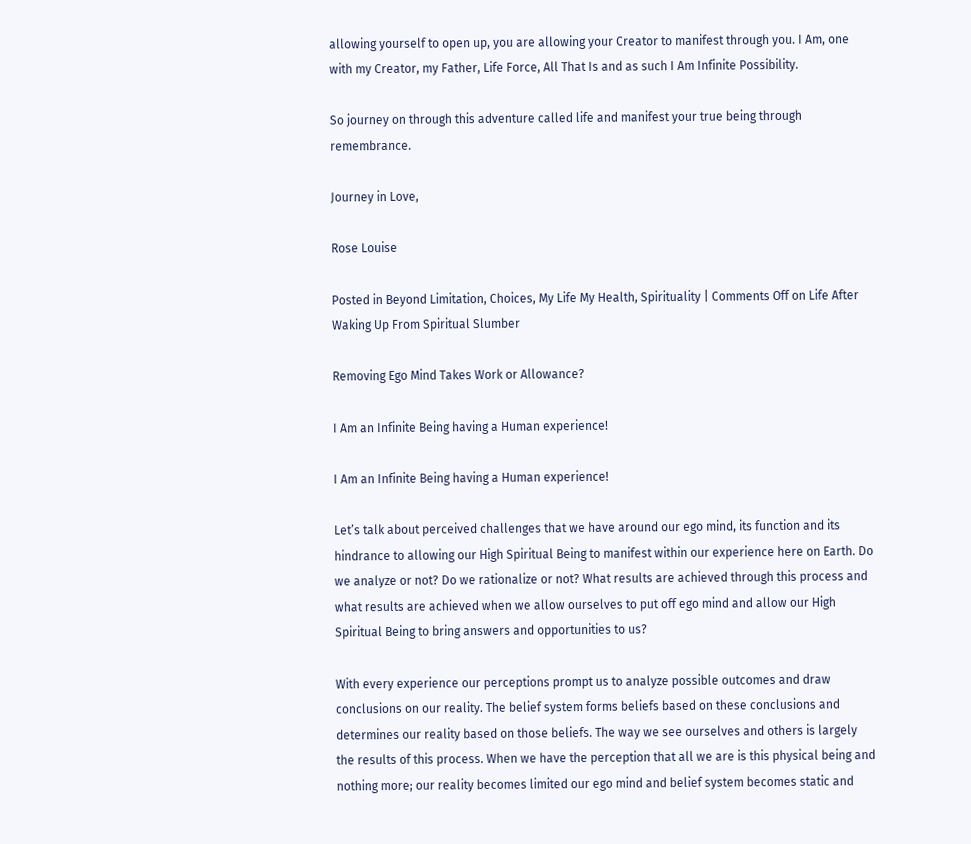allowing yourself to open up, you are allowing your Creator to manifest through you. I Am, one with my Creator, my Father, Life Force, All That Is and as such I Am Infinite Possibility.

So journey on through this adventure called life and manifest your true being through remembrance.

Journey in Love,

Rose Louise

Posted in Beyond Limitation, Choices, My Life My Health, Spirituality | Comments Off on Life After Waking Up From Spiritual Slumber

Removing Ego Mind Takes Work or Allowance?

I Am an Infinite Being having a Human experience!

I Am an Infinite Being having a Human experience!

Let’s talk about perceived challenges that we have around our ego mind, its function and its hindrance to allowing our High Spiritual Being to manifest within our experience here on Earth. Do we analyze or not? Do we rationalize or not? What results are achieved through this process and what results are achieved when we allow ourselves to put off ego mind and allow our High Spiritual Being to bring answers and opportunities to us?

With every experience our perceptions prompt us to analyze possible outcomes and draw conclusions on our reality. The belief system forms beliefs based on these conclusions and determines our reality based on those beliefs. The way we see ourselves and others is largely the results of this process. When we have the perception that all we are is this physical being and nothing more; our reality becomes limited our ego mind and belief system becomes static and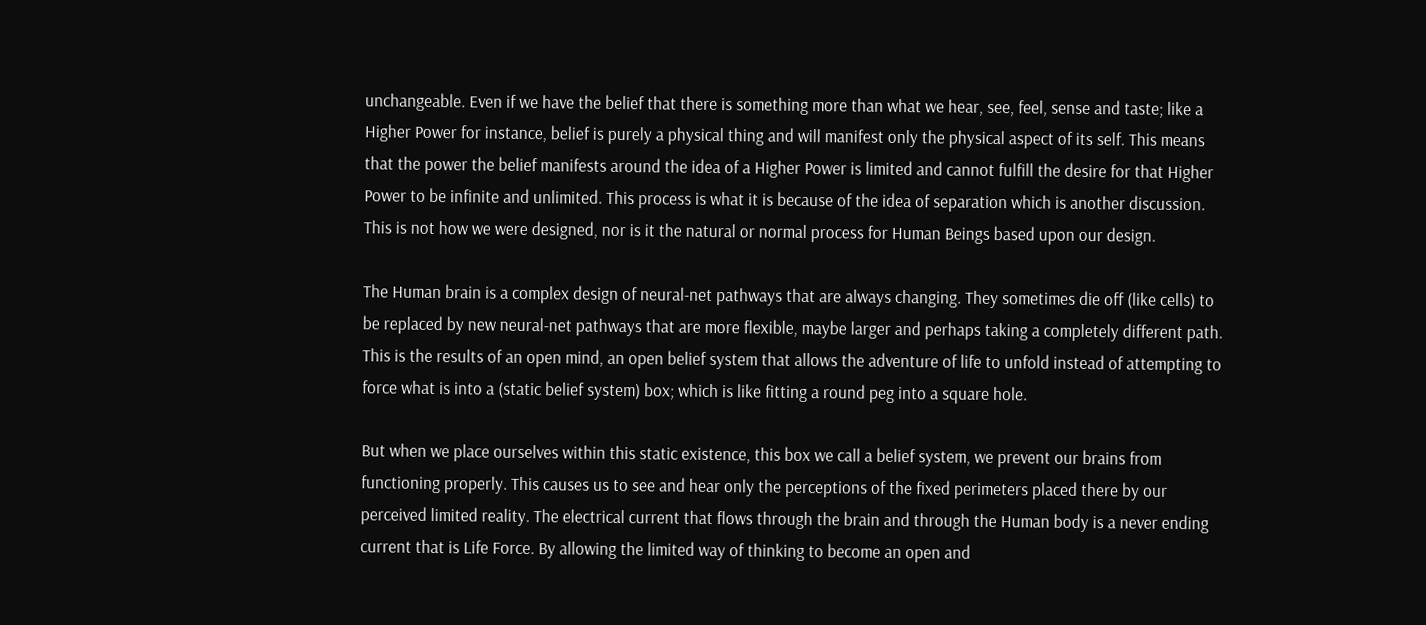unchangeable. Even if we have the belief that there is something more than what we hear, see, feel, sense and taste; like a Higher Power for instance, belief is purely a physical thing and will manifest only the physical aspect of its self. This means that the power the belief manifests around the idea of a Higher Power is limited and cannot fulfill the desire for that Higher Power to be infinite and unlimited. This process is what it is because of the idea of separation which is another discussion. This is not how we were designed, nor is it the natural or normal process for Human Beings based upon our design.

The Human brain is a complex design of neural-net pathways that are always changing. They sometimes die off (like cells) to be replaced by new neural-net pathways that are more flexible, maybe larger and perhaps taking a completely different path. This is the results of an open mind, an open belief system that allows the adventure of life to unfold instead of attempting to force what is into a (static belief system) box; which is like fitting a round peg into a square hole.

But when we place ourselves within this static existence, this box we call a belief system, we prevent our brains from functioning properly. This causes us to see and hear only the perceptions of the fixed perimeters placed there by our perceived limited reality. The electrical current that flows through the brain and through the Human body is a never ending current that is Life Force. By allowing the limited way of thinking to become an open and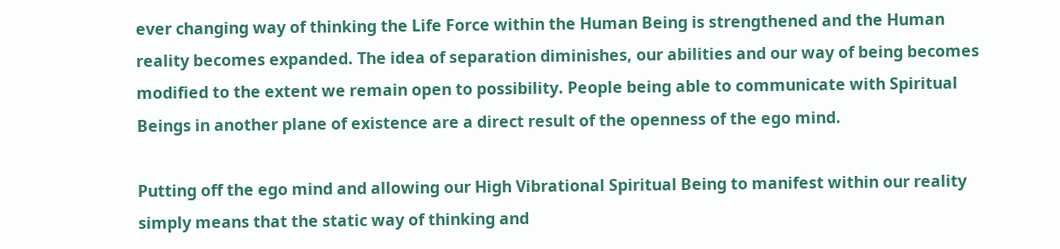ever changing way of thinking the Life Force within the Human Being is strengthened and the Human reality becomes expanded. The idea of separation diminishes, our abilities and our way of being becomes modified to the extent we remain open to possibility. People being able to communicate with Spiritual Beings in another plane of existence are a direct result of the openness of the ego mind.

Putting off the ego mind and allowing our High Vibrational Spiritual Being to manifest within our reality simply means that the static way of thinking and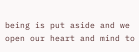being is put aside and we open our heart and mind to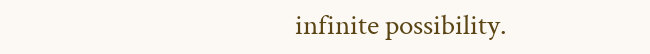infinite possibility.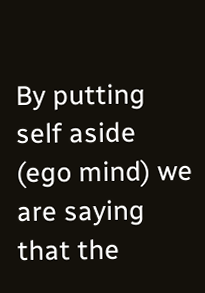By putting self aside (ego mind) we are saying that the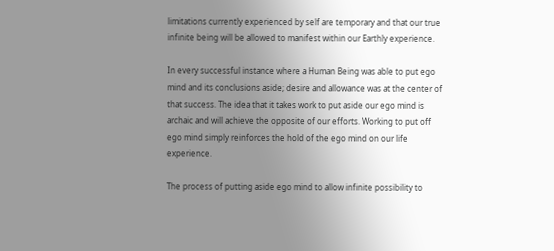limitations currently experienced by self are temporary and that our true infinite being will be allowed to manifest within our Earthly experience.

In every successful instance where a Human Being was able to put ego mind and its conclusions aside; desire and allowance was at the center of that success. The idea that it takes work to put aside our ego mind is archaic and will achieve the opposite of our efforts. Working to put off ego mind simply reinforces the hold of the ego mind on our life experience.

The process of putting aside ego mind to allow infinite possibility to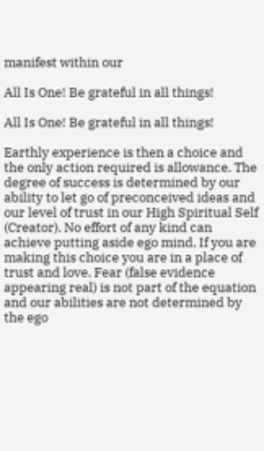manifest within our

All Is One! Be grateful in all things!

All Is One! Be grateful in all things!

Earthly experience is then a choice and the only action required is allowance. The degree of success is determined by our ability to let go of preconceived ideas and our level of trust in our High Spiritual Self (Creator). No effort of any kind can achieve putting aside ego mind. If you are making this choice you are in a place of trust and love. Fear (false evidence appearing real) is not part of the equation and our abilities are not determined by the ego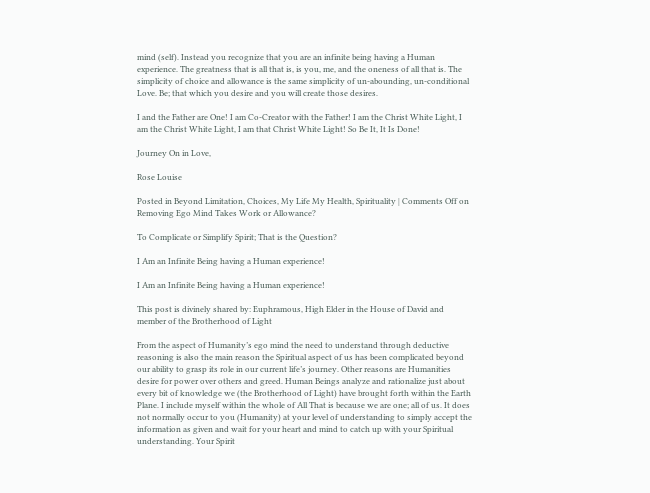mind (self). Instead you recognize that you are an infinite being having a Human experience. The greatness that is all that is, is you, me, and the oneness of all that is. The simplicity of choice and allowance is the same simplicity of un-abounding, un-conditional Love. Be; that which you desire and you will create those desires.

I and the Father are One! I am Co-Creator with the Father! I am the Christ White Light, I am the Christ White Light, I am that Christ White Light! So Be It, It Is Done!

Journey On in Love,

Rose Louise

Posted in Beyond Limitation, Choices, My Life My Health, Spirituality | Comments Off on Removing Ego Mind Takes Work or Allowance?

To Complicate or Simplify Spirit; That is the Question?

I Am an Infinite Being having a Human experience!

I Am an Infinite Being having a Human experience!

This post is divinely shared by: Euphramous, High Elder in the House of David and member of the Brotherhood of Light

From the aspect of Humanity’s ego mind the need to understand through deductive reasoning is also the main reason the Spiritual aspect of us has been complicated beyond our ability to grasp its role in our current life’s journey. Other reasons are Humanities desire for power over others and greed. Human Beings analyze and rationalize just about every bit of knowledge we (the Brotherhood of Light) have brought forth within the Earth Plane. I include myself within the whole of All That is because we are one; all of us. It does not normally occur to you (Humanity) at your level of understanding to simply accept the information as given and wait for your heart and mind to catch up with your Spiritual understanding. Your Spirit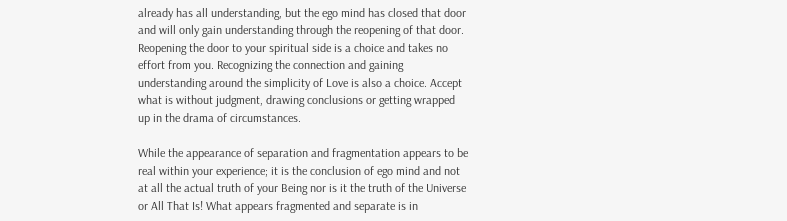already has all understanding, but the ego mind has closed that door and will only gain understanding through the reopening of that door. Reopening the door to your spiritual side is a choice and takes no effort from you. Recognizing the connection and gaining understanding around the simplicity of Love is also a choice. Accept what is without judgment, drawing conclusions or getting wrapped up in the drama of circumstances.

While the appearance of separation and fragmentation appears to be real within your experience; it is the conclusion of ego mind and not at all the actual truth of your Being nor is it the truth of the Universe or All That Is! What appears fragmented and separate is in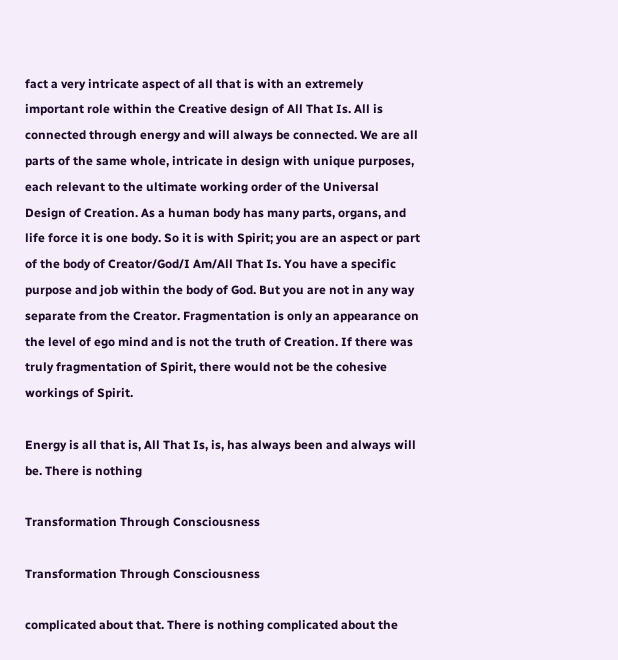fact a very intricate aspect of all that is with an extremely important role within the Creative design of All That Is. All is connected through energy and will always be connected. We are all parts of the same whole, intricate in design with unique purposes, each relevant to the ultimate working order of the Universal Design of Creation. As a human body has many parts, organs, and life force it is one body. So it is with Spirit; you are an aspect or part of the body of Creator/God/I Am/All That Is. You have a specific purpose and job within the body of God. But you are not in any way separate from the Creator. Fragmentation is only an appearance on the level of ego mind and is not the truth of Creation. If there was truly fragmentation of Spirit, there would not be the cohesive workings of Spirit.

Energy is all that is, All That Is, is, has always been and always will be. There is nothing

Transformation Through Consciousness

Transformation Through Consciousness

complicated about that. There is nothing complicated about the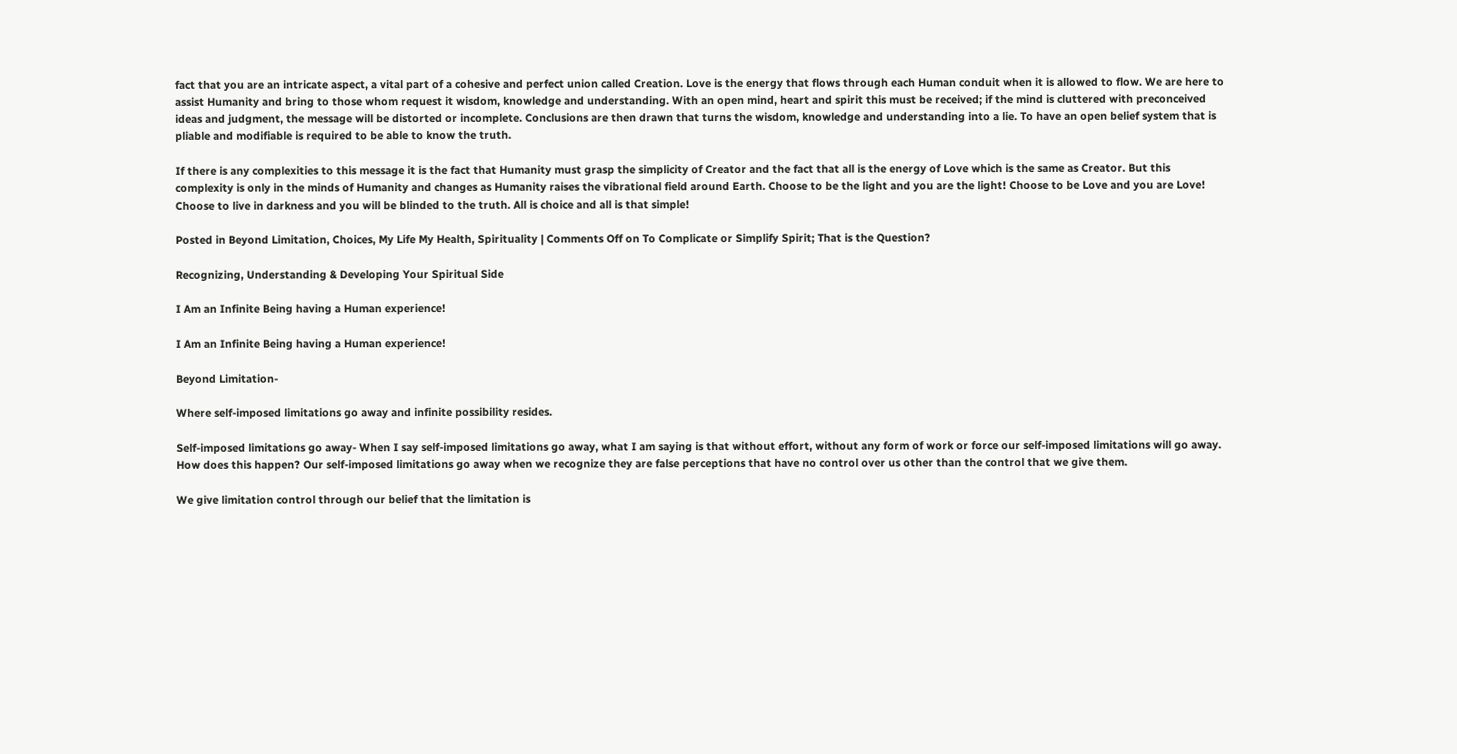fact that you are an intricate aspect, a vital part of a cohesive and perfect union called Creation. Love is the energy that flows through each Human conduit when it is allowed to flow. We are here to assist Humanity and bring to those whom request it wisdom, knowledge and understanding. With an open mind, heart and spirit this must be received; if the mind is cluttered with preconceived ideas and judgment, the message will be distorted or incomplete. Conclusions are then drawn that turns the wisdom, knowledge and understanding into a lie. To have an open belief system that is pliable and modifiable is required to be able to know the truth.

If there is any complexities to this message it is the fact that Humanity must grasp the simplicity of Creator and the fact that all is the energy of Love which is the same as Creator. But this complexity is only in the minds of Humanity and changes as Humanity raises the vibrational field around Earth. Choose to be the light and you are the light! Choose to be Love and you are Love! Choose to live in darkness and you will be blinded to the truth. All is choice and all is that simple!

Posted in Beyond Limitation, Choices, My Life My Health, Spirituality | Comments Off on To Complicate or Simplify Spirit; That is the Question?

Recognizing, Understanding & Developing Your Spiritual Side

I Am an Infinite Being having a Human experience!

I Am an Infinite Being having a Human experience!

Beyond Limitation-

Where self-imposed limitations go away and infinite possibility resides.

Self-imposed limitations go away- When I say self-imposed limitations go away, what I am saying is that without effort, without any form of work or force our self-imposed limitations will go away. How does this happen? Our self-imposed limitations go away when we recognize they are false perceptions that have no control over us other than the control that we give them.

We give limitation control through our belief that the limitation is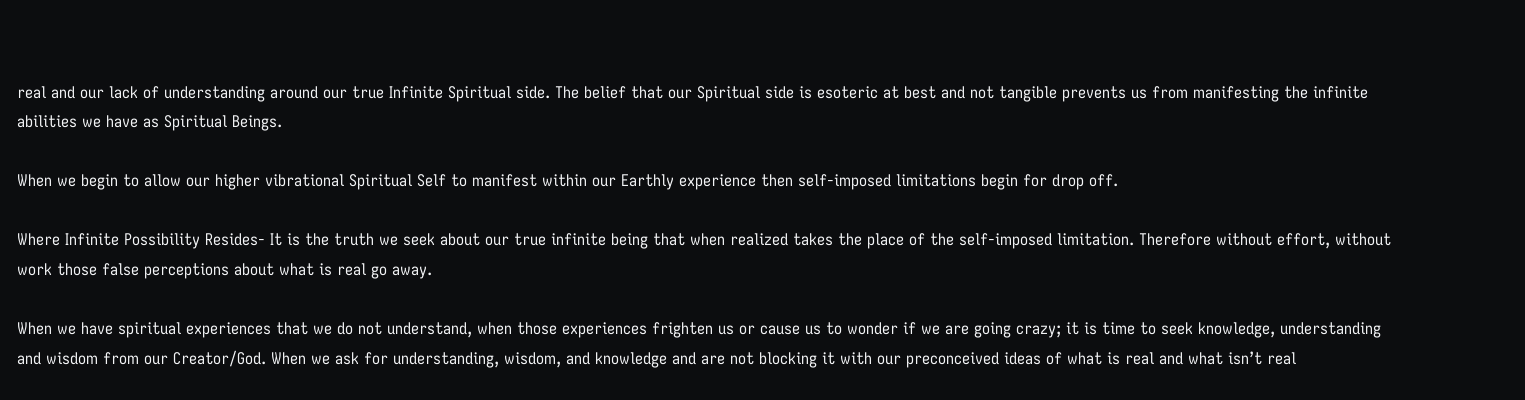real and our lack of understanding around our true Infinite Spiritual side. The belief that our Spiritual side is esoteric at best and not tangible prevents us from manifesting the infinite abilities we have as Spiritual Beings.

When we begin to allow our higher vibrational Spiritual Self to manifest within our Earthly experience then self-imposed limitations begin for drop off.

Where Infinite Possibility Resides- It is the truth we seek about our true infinite being that when realized takes the place of the self-imposed limitation. Therefore without effort, without work those false perceptions about what is real go away.

When we have spiritual experiences that we do not understand, when those experiences frighten us or cause us to wonder if we are going crazy; it is time to seek knowledge, understanding and wisdom from our Creator/God. When we ask for understanding, wisdom, and knowledge and are not blocking it with our preconceived ideas of what is real and what isn’t real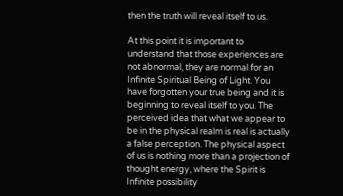then the truth will reveal itself to us.

At this point it is important to understand that those experiences are not abnormal, they are normal for an Infinite Spiritual Being of Light. You have forgotten your true being and it is beginning to reveal itself to you. The perceived idea that what we appear to be in the physical realm is real is actually a false perception. The physical aspect of us is nothing more than a projection of thought energy, where the Spirit is Infinite possibility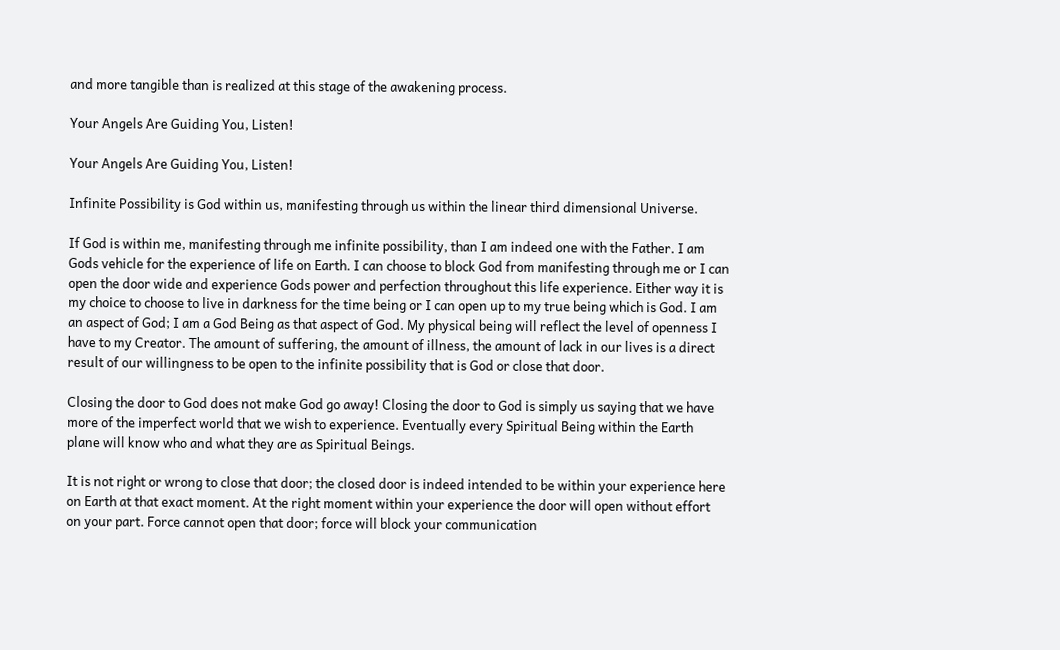and more tangible than is realized at this stage of the awakening process.

Your Angels Are Guiding You, Listen!

Your Angels Are Guiding You, Listen!

Infinite Possibility is God within us, manifesting through us within the linear third dimensional Universe.

If God is within me, manifesting through me infinite possibility, than I am indeed one with the Father. I am Gods vehicle for the experience of life on Earth. I can choose to block God from manifesting through me or I can open the door wide and experience Gods power and perfection throughout this life experience. Either way it is my choice to choose to live in darkness for the time being or I can open up to my true being which is God. I am an aspect of God; I am a God Being as that aspect of God. My physical being will reflect the level of openness I have to my Creator. The amount of suffering, the amount of illness, the amount of lack in our lives is a direct result of our willingness to be open to the infinite possibility that is God or close that door.

Closing the door to God does not make God go away! Closing the door to God is simply us saying that we have more of the imperfect world that we wish to experience. Eventually every Spiritual Being within the Earth plane will know who and what they are as Spiritual Beings.

It is not right or wrong to close that door; the closed door is indeed intended to be within your experience here on Earth at that exact moment. At the right moment within your experience the door will open without effort on your part. Force cannot open that door; force will block your communication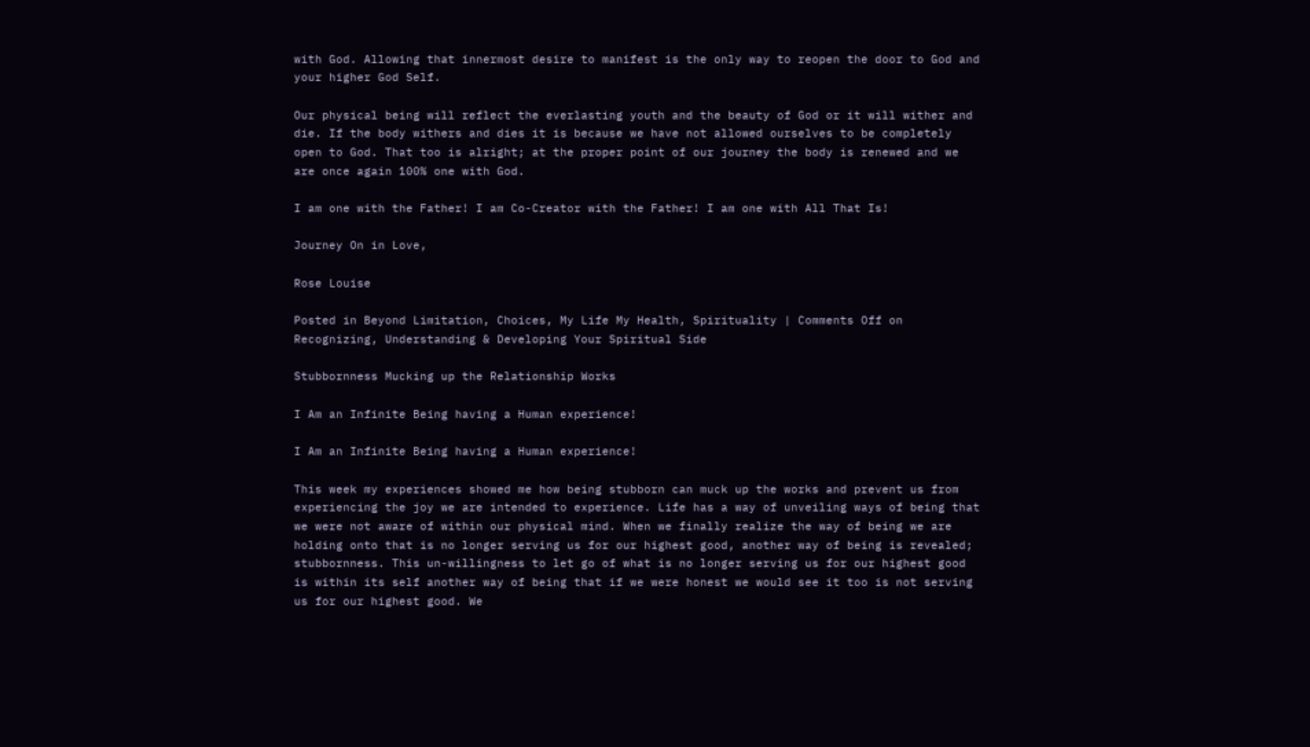with God. Allowing that innermost desire to manifest is the only way to reopen the door to God and your higher God Self.

Our physical being will reflect the everlasting youth and the beauty of God or it will wither and die. If the body withers and dies it is because we have not allowed ourselves to be completely open to God. That too is alright; at the proper point of our journey the body is renewed and we are once again 100% one with God.

I am one with the Father! I am Co-Creator with the Father! I am one with All That Is!

Journey On in Love,

Rose Louise

Posted in Beyond Limitation, Choices, My Life My Health, Spirituality | Comments Off on Recognizing, Understanding & Developing Your Spiritual Side

Stubbornness Mucking up the Relationship Works

I Am an Infinite Being having a Human experience!

I Am an Infinite Being having a Human experience!

This week my experiences showed me how being stubborn can muck up the works and prevent us from experiencing the joy we are intended to experience. Life has a way of unveiling ways of being that we were not aware of within our physical mind. When we finally realize the way of being we are holding onto that is no longer serving us for our highest good, another way of being is revealed; stubbornness. This un-willingness to let go of what is no longer serving us for our highest good is within its self another way of being that if we were honest we would see it too is not serving us for our highest good. We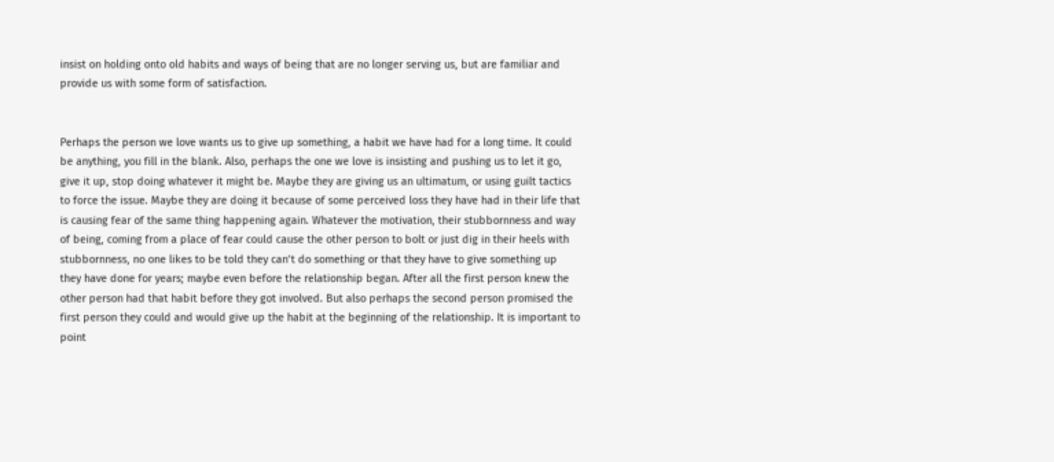insist on holding onto old habits and ways of being that are no longer serving us, but are familiar and provide us with some form of satisfaction.


Perhaps the person we love wants us to give up something, a habit we have had for a long time. It could be anything, you fill in the blank. Also, perhaps the one we love is insisting and pushing us to let it go, give it up, stop doing whatever it might be. Maybe they are giving us an ultimatum, or using guilt tactics to force the issue. Maybe they are doing it because of some perceived loss they have had in their life that is causing fear of the same thing happening again. Whatever the motivation, their stubbornness and way of being, coming from a place of fear could cause the other person to bolt or just dig in their heels with stubbornness, no one likes to be told they can’t do something or that they have to give something up they have done for years; maybe even before the relationship began. After all the first person knew the other person had that habit before they got involved. But also perhaps the second person promised the first person they could and would give up the habit at the beginning of the relationship. It is important to point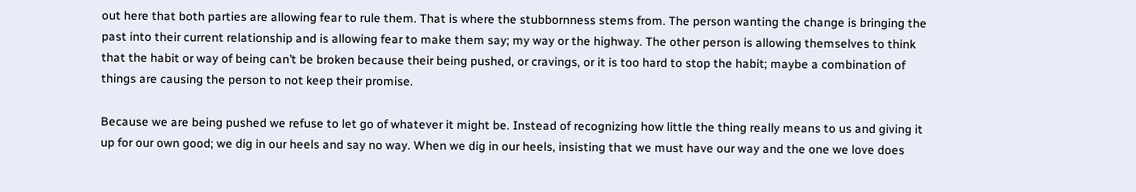out here that both parties are allowing fear to rule them. That is where the stubbornness stems from. The person wanting the change is bringing the past into their current relationship and is allowing fear to make them say; my way or the highway. The other person is allowing themselves to think that the habit or way of being can’t be broken because their being pushed, or cravings, or it is too hard to stop the habit; maybe a combination of things are causing the person to not keep their promise.

Because we are being pushed we refuse to let go of whatever it might be. Instead of recognizing how little the thing really means to us and giving it up for our own good; we dig in our heels and say no way. When we dig in our heels, insisting that we must have our way and the one we love does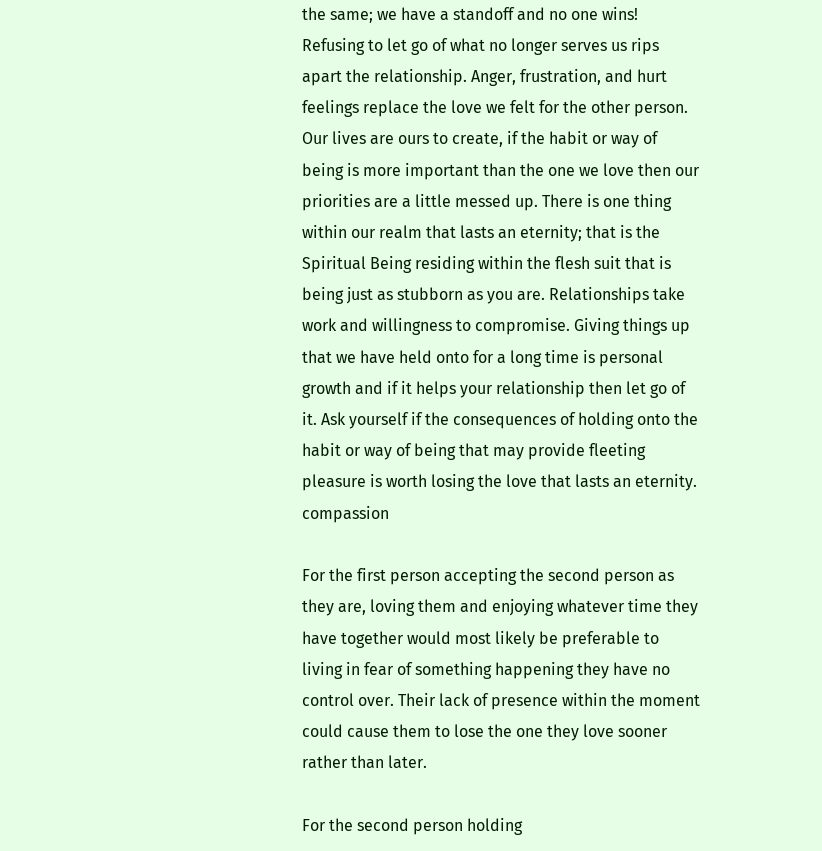the same; we have a standoff and no one wins! Refusing to let go of what no longer serves us rips apart the relationship. Anger, frustration, and hurt feelings replace the love we felt for the other person. Our lives are ours to create, if the habit or way of being is more important than the one we love then our priorities are a little messed up. There is one thing within our realm that lasts an eternity; that is the Spiritual Being residing within the flesh suit that is being just as stubborn as you are. Relationships take work and willingness to compromise. Giving things up that we have held onto for a long time is personal growth and if it helps your relationship then let go of it. Ask yourself if the consequences of holding onto the habit or way of being that may provide fleeting pleasure is worth losing the love that lasts an eternity. compassion

For the first person accepting the second person as they are, loving them and enjoying whatever time they have together would most likely be preferable to living in fear of something happening they have no control over. Their lack of presence within the moment could cause them to lose the one they love sooner rather than later.

For the second person holding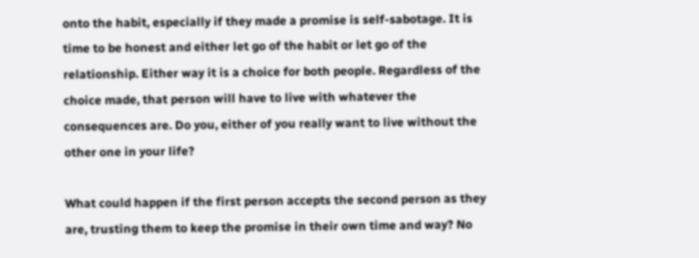onto the habit, especially if they made a promise is self-sabotage. It is time to be honest and either let go of the habit or let go of the relationship. Either way it is a choice for both people. Regardless of the choice made, that person will have to live with whatever the consequences are. Do you, either of you really want to live without the other one in your life?

What could happen if the first person accepts the second person as they are, trusting them to keep the promise in their own time and way? No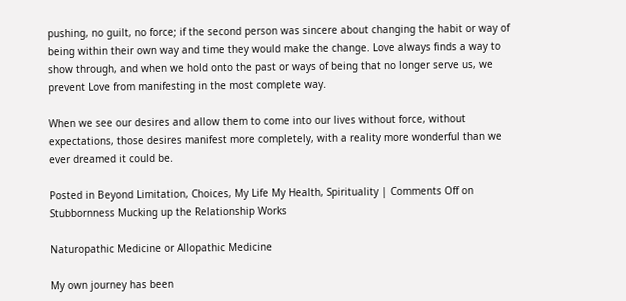pushing, no guilt, no force; if the second person was sincere about changing the habit or way of being within their own way and time they would make the change. Love always finds a way to show through, and when we hold onto the past or ways of being that no longer serve us, we prevent Love from manifesting in the most complete way.

When we see our desires and allow them to come into our lives without force, without expectations, those desires manifest more completely, with a reality more wonderful than we ever dreamed it could be.

Posted in Beyond Limitation, Choices, My Life My Health, Spirituality | Comments Off on Stubbornness Mucking up the Relationship Works

Naturopathic Medicine or Allopathic Medicine

My own journey has been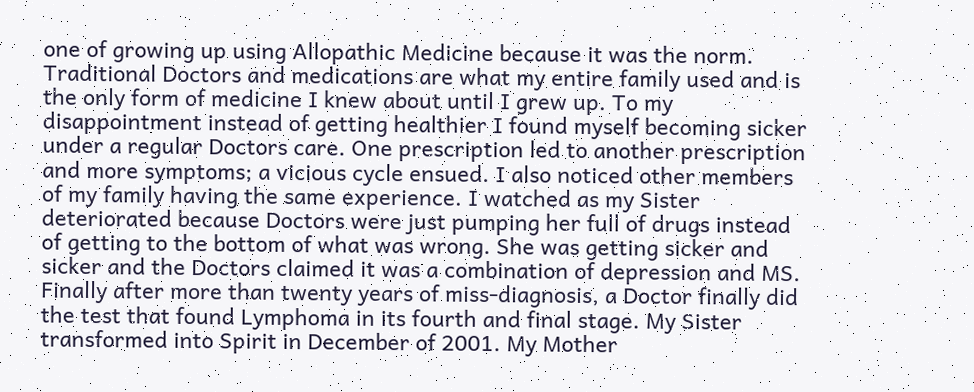one of growing up using Allopathic Medicine because it was the norm. Traditional Doctors and medications are what my entire family used and is the only form of medicine I knew about until I grew up. To my disappointment instead of getting healthier I found myself becoming sicker under a regular Doctors care. One prescription led to another prescription and more symptoms; a vicious cycle ensued. I also noticed other members of my family having the same experience. I watched as my Sister deteriorated because Doctors were just pumping her full of drugs instead of getting to the bottom of what was wrong. She was getting sicker and sicker and the Doctors claimed it was a combination of depression and MS. Finally after more than twenty years of miss-diagnosis, a Doctor finally did the test that found Lymphoma in its fourth and final stage. My Sister transformed into Spirit in December of 2001. My Mother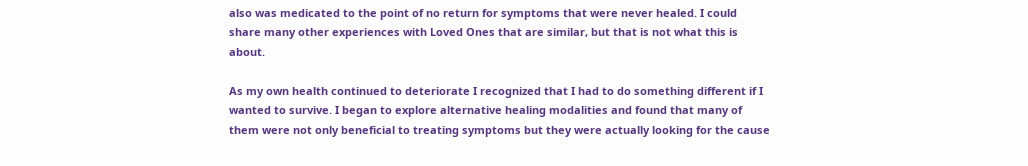also was medicated to the point of no return for symptoms that were never healed. I could share many other experiences with Loved Ones that are similar, but that is not what this is about.

As my own health continued to deteriorate I recognized that I had to do something different if I wanted to survive. I began to explore alternative healing modalities and found that many of them were not only beneficial to treating symptoms but they were actually looking for the cause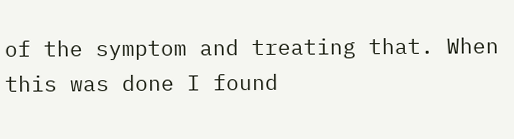of the symptom and treating that. When this was done I found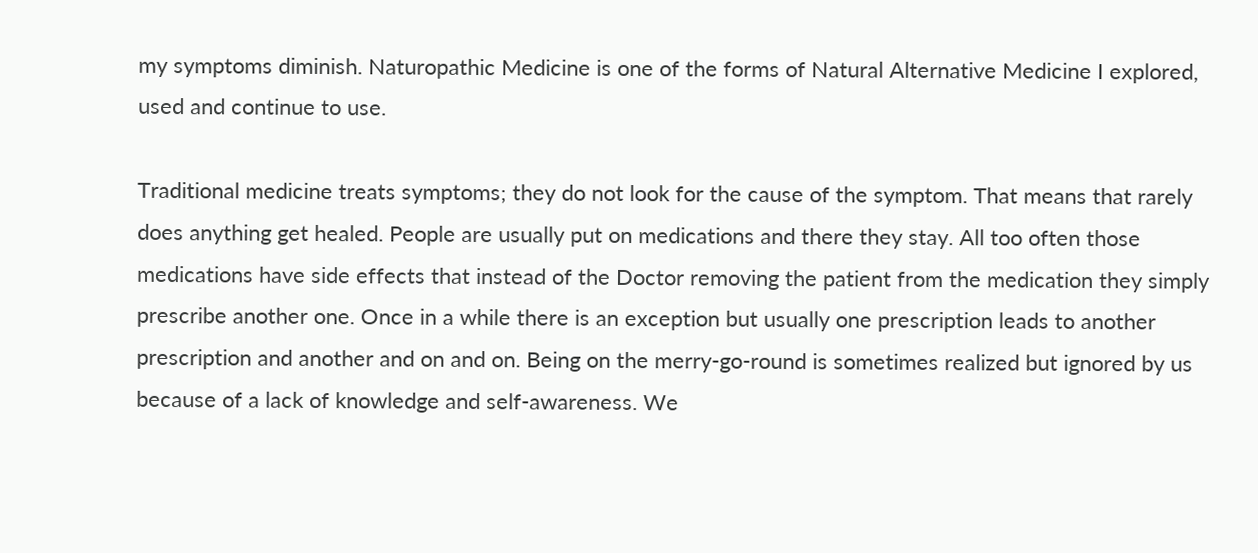my symptoms diminish. Naturopathic Medicine is one of the forms of Natural Alternative Medicine I explored, used and continue to use.

Traditional medicine treats symptoms; they do not look for the cause of the symptom. That means that rarely does anything get healed. People are usually put on medications and there they stay. All too often those medications have side effects that instead of the Doctor removing the patient from the medication they simply prescribe another one. Once in a while there is an exception but usually one prescription leads to another prescription and another and on and on. Being on the merry-go-round is sometimes realized but ignored by us because of a lack of knowledge and self-awareness. We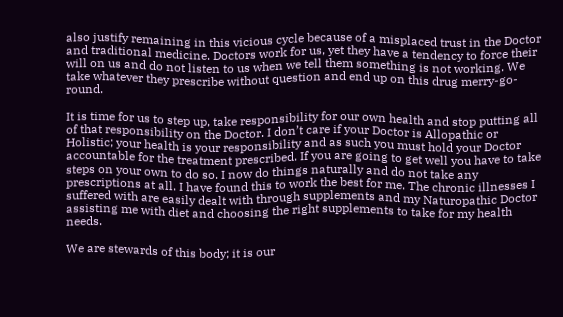also justify remaining in this vicious cycle because of a misplaced trust in the Doctor and traditional medicine. Doctors work for us, yet they have a tendency to force their will on us and do not listen to us when we tell them something is not working. We take whatever they prescribe without question and end up on this drug merry-go-round.

It is time for us to step up, take responsibility for our own health and stop putting all of that responsibility on the Doctor. I don’t care if your Doctor is Allopathic or Holistic; your health is your responsibility and as such you must hold your Doctor accountable for the treatment prescribed. If you are going to get well you have to take steps on your own to do so. I now do things naturally and do not take any prescriptions at all. I have found this to work the best for me. The chronic illnesses I suffered with are easily dealt with through supplements and my Naturopathic Doctor assisting me with diet and choosing the right supplements to take for my health needs.

We are stewards of this body; it is our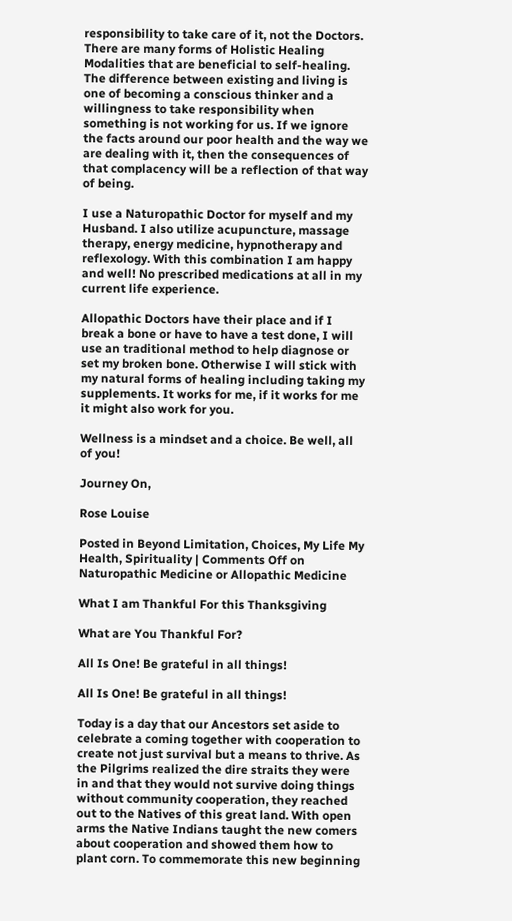responsibility to take care of it, not the Doctors. There are many forms of Holistic Healing Modalities that are beneficial to self-healing. The difference between existing and living is one of becoming a conscious thinker and a willingness to take responsibility when something is not working for us. If we ignore the facts around our poor health and the way we are dealing with it, then the consequences of that complacency will be a reflection of that way of being.

I use a Naturopathic Doctor for myself and my Husband. I also utilize acupuncture, massage therapy, energy medicine, hypnotherapy and reflexology. With this combination I am happy and well! No prescribed medications at all in my current life experience.

Allopathic Doctors have their place and if I break a bone or have to have a test done, I will use an traditional method to help diagnose or set my broken bone. Otherwise I will stick with my natural forms of healing including taking my supplements. It works for me, if it works for me it might also work for you.

Wellness is a mindset and a choice. Be well, all of you!

Journey On,

Rose Louise

Posted in Beyond Limitation, Choices, My Life My Health, Spirituality | Comments Off on Naturopathic Medicine or Allopathic Medicine

What I am Thankful For this Thanksgiving

What are You Thankful For?

All Is One! Be grateful in all things!

All Is One! Be grateful in all things!

Today is a day that our Ancestors set aside to celebrate a coming together with cooperation to create not just survival but a means to thrive. As the Pilgrims realized the dire straits they were in and that they would not survive doing things without community cooperation, they reached out to the Natives of this great land. With open arms the Native Indians taught the new comers about cooperation and showed them how to plant corn. To commemorate this new beginning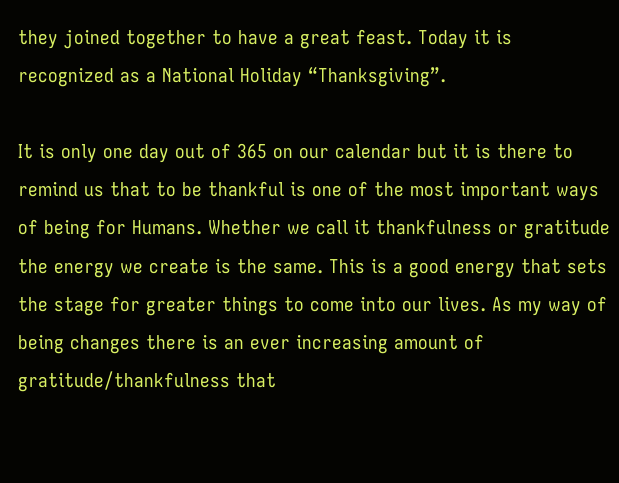they joined together to have a great feast. Today it is recognized as a National Holiday “Thanksgiving”.

It is only one day out of 365 on our calendar but it is there to remind us that to be thankful is one of the most important ways of being for Humans. Whether we call it thankfulness or gratitude the energy we create is the same. This is a good energy that sets the stage for greater things to come into our lives. As my way of being changes there is an ever increasing amount of gratitude/thankfulness that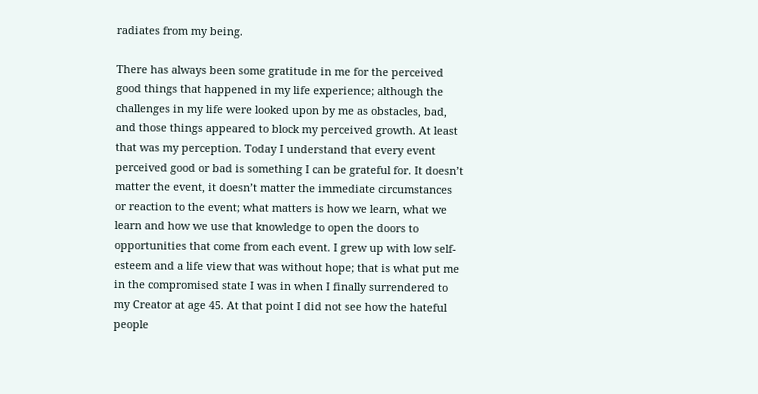radiates from my being.

There has always been some gratitude in me for the perceived good things that happened in my life experience; although the challenges in my life were looked upon by me as obstacles, bad, and those things appeared to block my perceived growth. At least that was my perception. Today I understand that every event perceived good or bad is something I can be grateful for. It doesn’t matter the event, it doesn’t matter the immediate circumstances or reaction to the event; what matters is how we learn, what we learn and how we use that knowledge to open the doors to opportunities that come from each event. I grew up with low self-esteem and a life view that was without hope; that is what put me in the compromised state I was in when I finally surrendered to my Creator at age 45. At that point I did not see how the hateful people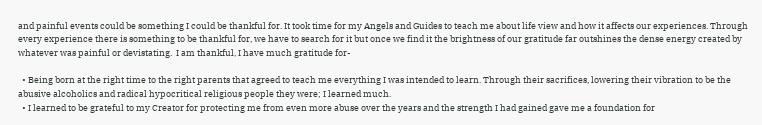and painful events could be something I could be thankful for. It took time for my Angels and Guides to teach me about life view and how it affects our experiences. Through every experience there is something to be thankful for, we have to search for it but once we find it the brightness of our gratitude far outshines the dense energy created by whatever was painful or devistating.  I am thankful, I have much gratitude for-

  • Being born at the right time to the right parents that agreed to teach me everything I was intended to learn. Through their sacrifices, lowering their vibration to be the abusive alcoholics and radical hypocritical religious people they were; I learned much.
  • I learned to be grateful to my Creator for protecting me from even more abuse over the years and the strength I had gained gave me a foundation for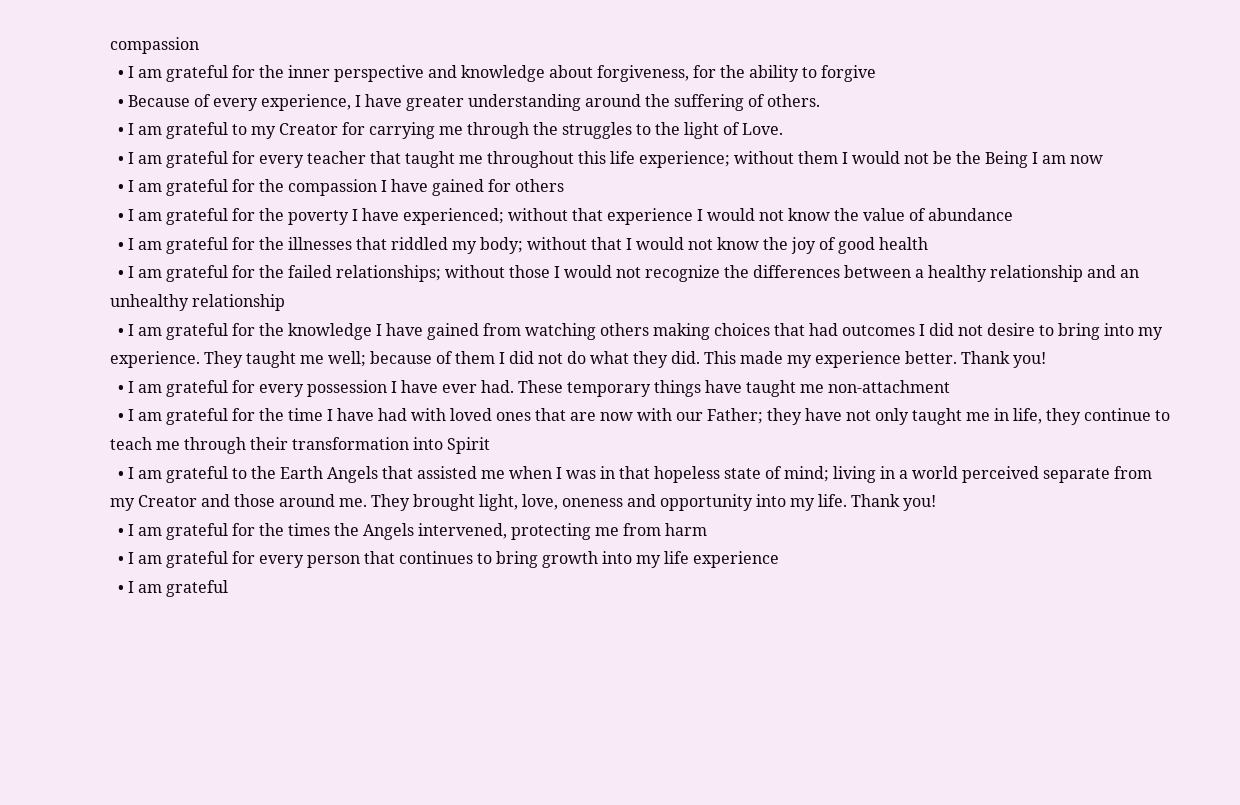compassion
  • I am grateful for the inner perspective and knowledge about forgiveness, for the ability to forgive
  • Because of every experience, I have greater understanding around the suffering of others.
  • I am grateful to my Creator for carrying me through the struggles to the light of Love.
  • I am grateful for every teacher that taught me throughout this life experience; without them I would not be the Being I am now
  • I am grateful for the compassion I have gained for others
  • I am grateful for the poverty I have experienced; without that experience I would not know the value of abundance
  • I am grateful for the illnesses that riddled my body; without that I would not know the joy of good health
  • I am grateful for the failed relationships; without those I would not recognize the differences between a healthy relationship and an unhealthy relationship
  • I am grateful for the knowledge I have gained from watching others making choices that had outcomes I did not desire to bring into my experience. They taught me well; because of them I did not do what they did. This made my experience better. Thank you!
  • I am grateful for every possession I have ever had. These temporary things have taught me non-attachment
  • I am grateful for the time I have had with loved ones that are now with our Father; they have not only taught me in life, they continue to teach me through their transformation into Spirit
  • I am grateful to the Earth Angels that assisted me when I was in that hopeless state of mind; living in a world perceived separate from my Creator and those around me. They brought light, love, oneness and opportunity into my life. Thank you!
  • I am grateful for the times the Angels intervened, protecting me from harm
  • I am grateful for every person that continues to bring growth into my life experience
  • I am grateful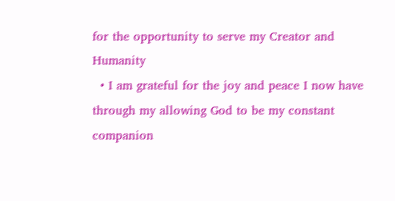for the opportunity to serve my Creator and Humanity
  • I am grateful for the joy and peace I now have through my allowing God to be my constant companion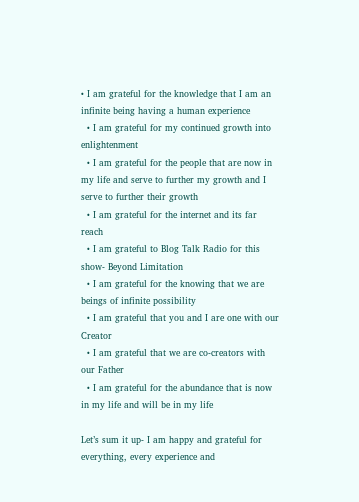• I am grateful for the knowledge that I am an infinite being having a human experience
  • I am grateful for my continued growth into enlightenment
  • I am grateful for the people that are now in my life and serve to further my growth and I serve to further their growth
  • I am grateful for the internet and its far reach
  • I am grateful to Blog Talk Radio for this show- Beyond Limitation
  • I am grateful for the knowing that we are beings of infinite possibility
  • I am grateful that you and I are one with our Creator
  • I am grateful that we are co-creators with our Father
  • I am grateful for the abundance that is now in my life and will be in my life

Let’s sum it up- I am happy and grateful for everything, every experience and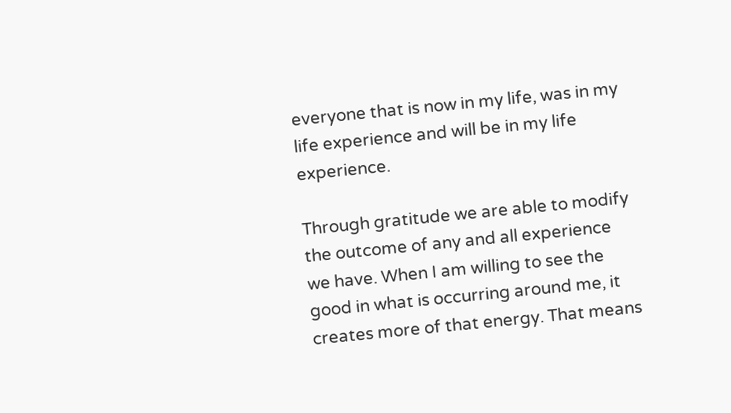everyone that is now in my life, was in my life experience and will be in my life experience.

Through gratitude we are able to modify the outcome of any and all experience we have. When I am willing to see the good in what is occurring around me, it creates more of that energy. That means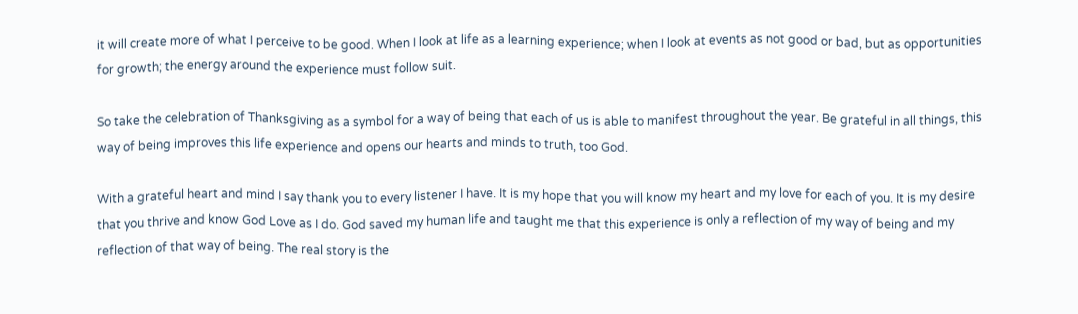it will create more of what I perceive to be good. When I look at life as a learning experience; when I look at events as not good or bad, but as opportunities for growth; the energy around the experience must follow suit.

So take the celebration of Thanksgiving as a symbol for a way of being that each of us is able to manifest throughout the year. Be grateful in all things, this way of being improves this life experience and opens our hearts and minds to truth, too God.

With a grateful heart and mind I say thank you to every listener I have. It is my hope that you will know my heart and my love for each of you. It is my desire that you thrive and know God Love as I do. God saved my human life and taught me that this experience is only a reflection of my way of being and my reflection of that way of being. The real story is the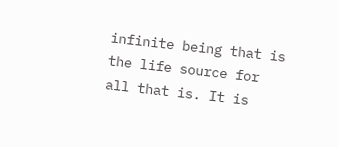infinite being that is the life source for all that is. It is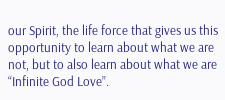our Spirit, the life force that gives us this opportunity to learn about what we are not, but to also learn about what we are “Infinite God Love”.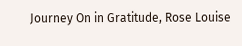Journey On in Gratitude, Rose Louise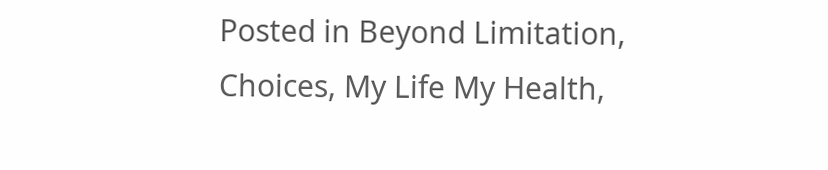Posted in Beyond Limitation, Choices, My Life My Health,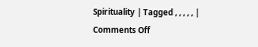Spirituality | Tagged , , , , , | Comments Off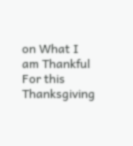on What I am Thankful For this Thanksgiving